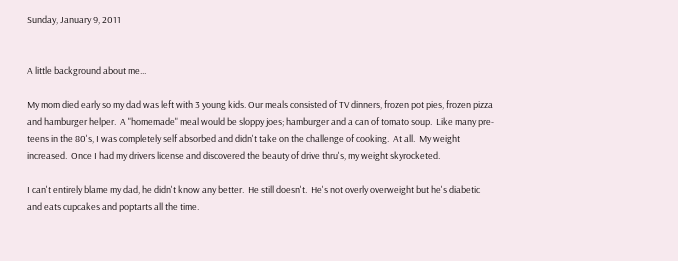Sunday, January 9, 2011


A little background about me...

My mom died early so my dad was left with 3 young kids. Our meals consisted of TV dinners, frozen pot pies, frozen pizza and hamburger helper.  A "homemade" meal would be sloppy joes; hamburger and a can of tomato soup.  Like many pre-teens in the 80's, I was completely self absorbed and didn't take on the challenge of cooking.  At all.  My weight increased.  Once I had my drivers license and discovered the beauty of drive thru's, my weight skyrocketed.

I can't entirely blame my dad, he didn't know any better.  He still doesn't.  He's not overly overweight but he's diabetic and eats cupcakes and poptarts all the time.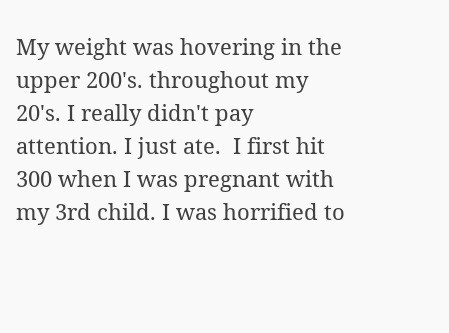My weight was hovering in the upper 200's. throughout my 20's. I really didn't pay attention. I just ate.  I first hit 300 when I was pregnant with my 3rd child. I was horrified to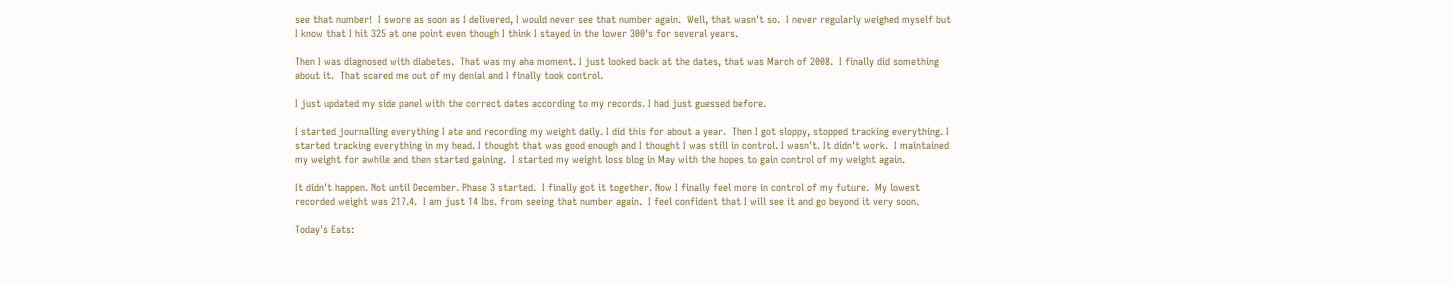see that number!  I swore as soon as I delivered, I would never see that number again.  Well, that wasn't so.  I never regularly weighed myself but I know that I hit 325 at one point even though I think I stayed in the lower 300's for several years.

Then I was diagnosed with diabetes.  That was my aha moment. I just looked back at the dates, that was March of 2008.  I finally did something about it.  That scared me out of my denial and I finally took control.

I just updated my side panel with the correct dates according to my records. I had just guessed before.

I started journalling everything I ate and recording my weight daily. I did this for about a year.  Then I got sloppy, stopped tracking everything. I started tracking everything in my head. I thought that was good enough and I thought I was still in control. I wasn't. It didn't work.  I maintained my weight for awhile and then started gaining.  I started my weight loss blog in May with the hopes to gain control of my weight again.

It didn't happen. Not until December. Phase 3 started.  I finally got it together. Now I finally feel more in control of my future.  My lowest recorded weight was 217.4.  I am just 14 lbs. from seeing that number again.  I feel confident that I will see it and go beyond it very soon.

Today's Eats: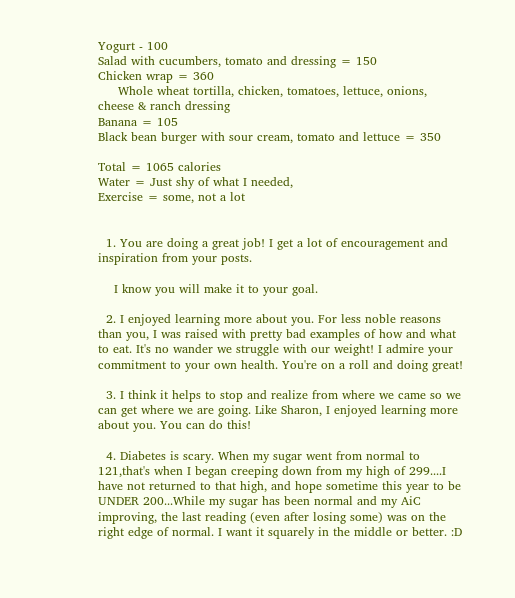Yogurt - 100
Salad with cucumbers, tomato and dressing = 150
Chicken wrap = 360
     Whole wheat tortilla, chicken, tomatoes, lettuce, onions, cheese & ranch dressing
Banana = 105
Black bean burger with sour cream, tomato and lettuce = 350

Total = 1065 calories
Water = Just shy of what I needed,
Exercise = some, not a lot


  1. You are doing a great job! I get a lot of encouragement and inspiration from your posts.

    I know you will make it to your goal.

  2. I enjoyed learning more about you. For less noble reasons than you, I was raised with pretty bad examples of how and what to eat. It's no wander we struggle with our weight! I admire your commitment to your own health. You're on a roll and doing great!

  3. I think it helps to stop and realize from where we came so we can get where we are going. Like Sharon, I enjoyed learning more about you. You can do this!

  4. Diabetes is scary. When my sugar went from normal to 121,that's when I began creeping down from my high of 299....I have not returned to that high, and hope sometime this year to be UNDER 200...While my sugar has been normal and my AiC improving, the last reading (even after losing some) was on the right edge of normal. I want it squarely in the middle or better. :D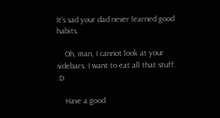It's sad your dad never learned good habits.

    Oh, man, I cannot look at your sidebars. I want to eat all that stuff. :D

    Have a good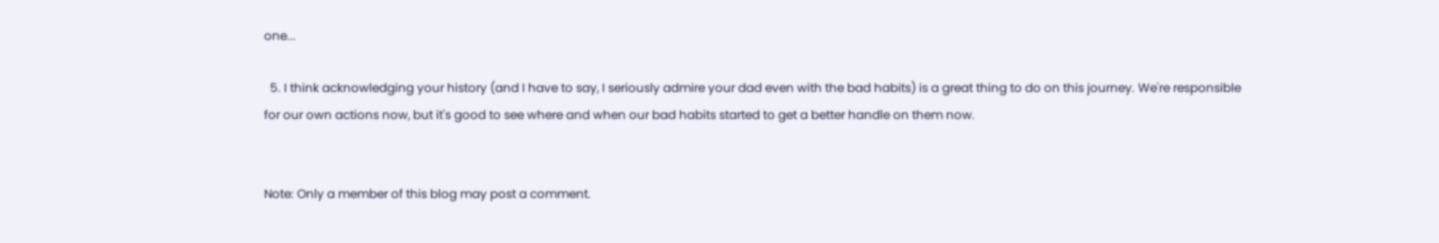one...

  5. I think acknowledging your history (and I have to say, I seriously admire your dad even with the bad habits) is a great thing to do on this journey. We're responsible for our own actions now, but it's good to see where and when our bad habits started to get a better handle on them now.


Note: Only a member of this blog may post a comment.